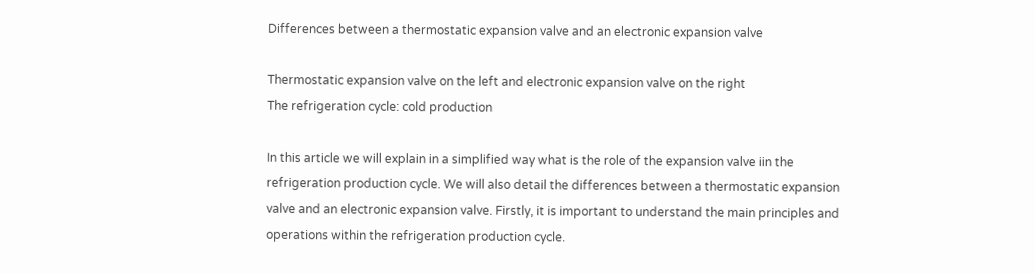Differences between a thermostatic expansion valve and an electronic expansion valve

Thermostatic expansion valve on the left and electronic expansion valve on the right
The refrigeration cycle: cold production

In this article we will explain in a simplified way what is the role of the expansion valve iin the refrigeration production cycle. We will also detail the differences between a thermostatic expansion valve and an electronic expansion valve. Firstly, it is important to understand the main principles and operations within the refrigeration production cycle.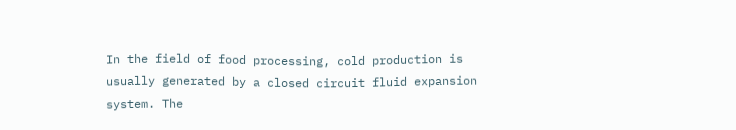In the field of food processing, cold production is usually generated by a closed circuit fluid expansion system. The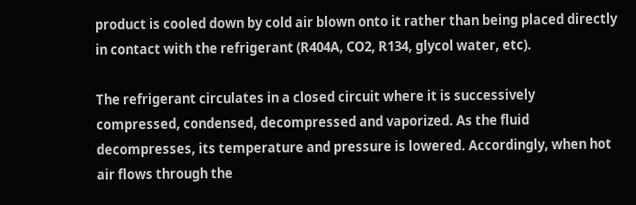product is cooled down by cold air blown onto it rather than being placed directly in contact with the refrigerant (R404A, CO2, R134, glycol water, etc).

The refrigerant circulates in a closed circuit where it is successively compressed, condensed, decompressed and vaporized. As the fluid decompresses, its temperature and pressure is lowered. Accordingly, when hot air flows through the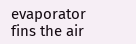evaporator fins the air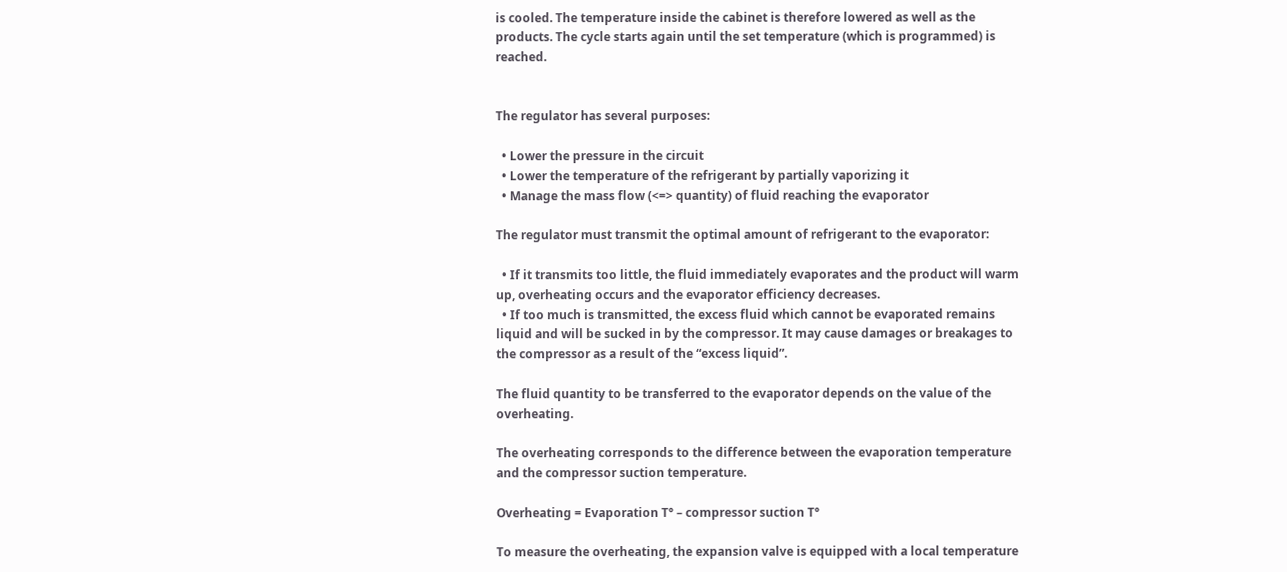is cooled. The temperature inside the cabinet is therefore lowered as well as the products. The cycle starts again until the set temperature (which is programmed) is reached.


The regulator has several purposes:

  • Lower the pressure in the circuit
  • Lower the temperature of the refrigerant by partially vaporizing it
  • Manage the mass flow (<=> quantity) of fluid reaching the evaporator

The regulator must transmit the optimal amount of refrigerant to the evaporator:

  • If it transmits too little, the fluid immediately evaporates and the product will warm up, overheating occurs and the evaporator efficiency decreases.
  • If too much is transmitted, the excess fluid which cannot be evaporated remains liquid and will be sucked in by the compressor. It may cause damages or breakages to the compressor as a result of the “excess liquid”.

The fluid quantity to be transferred to the evaporator depends on the value of the overheating.

The overheating corresponds to the difference between the evaporation temperature and the compressor suction temperature.

Overheating = Evaporation T° – compressor suction T°

To measure the overheating, the expansion valve is equipped with a local temperature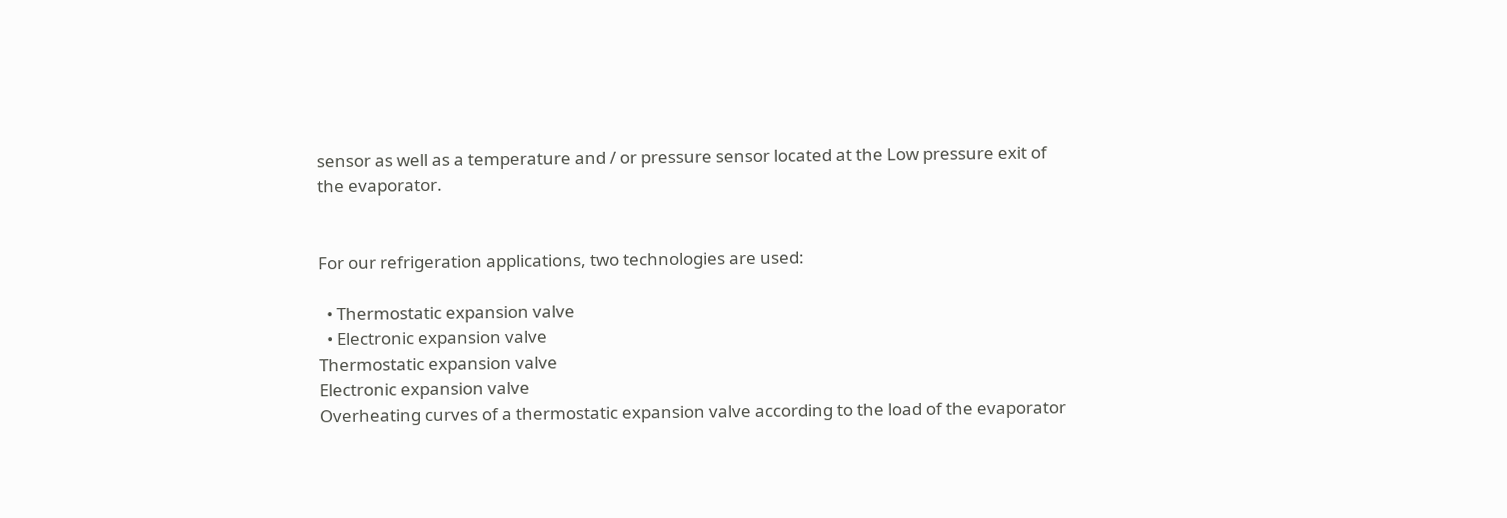sensor as well as a temperature and / or pressure sensor located at the Low pressure exit of the evaporator.


For our refrigeration applications, two technologies are used:

  • Thermostatic expansion valve
  • Electronic expansion valve
Thermostatic expansion valve
Electronic expansion valve
Overheating curves of a thermostatic expansion valve according to the load of the evaporator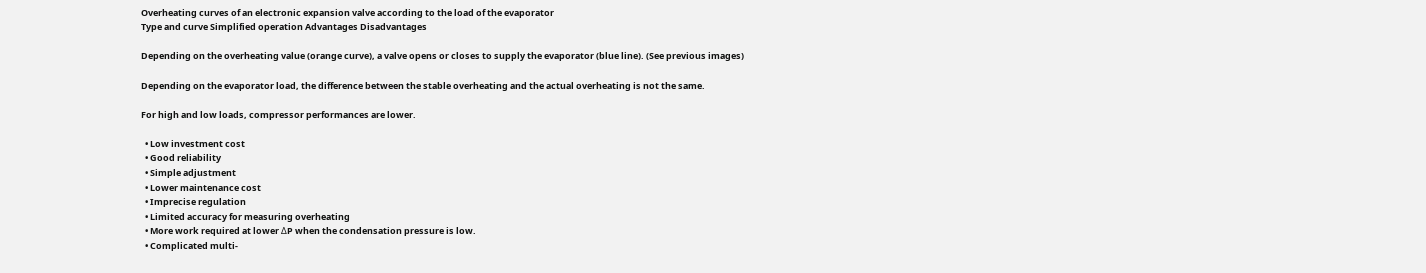Overheating curves of an electronic expansion valve according to the load of the evaporator
Type and curve Simplified operation Advantages Disadvantages

Depending on the overheating value (orange curve), a valve opens or closes to supply the evaporator (blue line). (See previous images)

Depending on the evaporator load, the difference between the stable overheating and the actual overheating is not the same.

For high and low loads, compressor performances are lower.

  • Low investment cost
  • Good reliability
  • Simple adjustment
  • Lower maintenance cost
  • Imprecise regulation
  • Limited accuracy for measuring overheating
  • More work required at lower ΔP when the condensation pressure is low.
  • Complicated multi-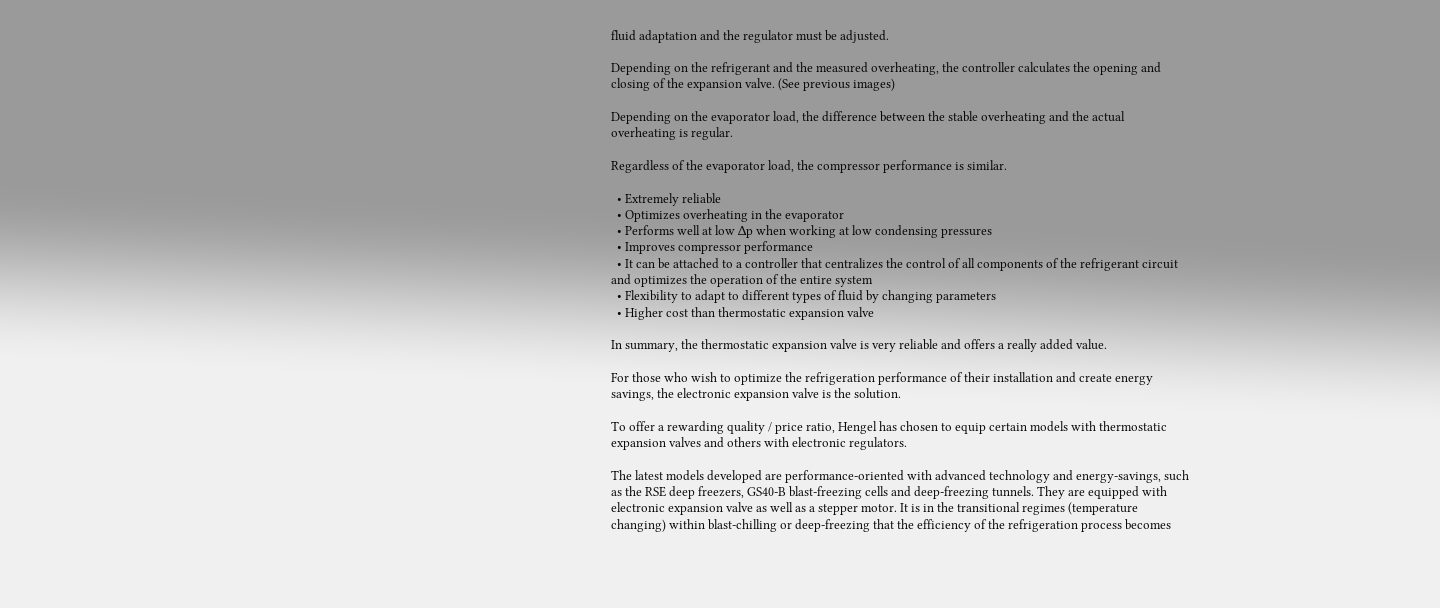fluid adaptation and the regulator must be adjusted.

Depending on the refrigerant and the measured overheating, the controller calculates the opening and closing of the expansion valve. (See previous images)

Depending on the evaporator load, the difference between the stable overheating and the actual overheating is regular.

Regardless of the evaporator load, the compressor performance is similar.

  • Extremely reliable
  • Optimizes overheating in the evaporator
  • Performs well at low Δp when working at low condensing pressures
  • Improves compressor performance
  • It can be attached to a controller that centralizes the control of all components of the refrigerant circuit and optimizes the operation of the entire system
  • Flexibility to adapt to different types of fluid by changing parameters
  • Higher cost than thermostatic expansion valve

In summary, the thermostatic expansion valve is very reliable and offers a really added value.

For those who wish to optimize the refrigeration performance of their installation and create energy savings, the electronic expansion valve is the solution.

To offer a rewarding quality / price ratio, Hengel has chosen to equip certain models with thermostatic expansion valves and others with electronic regulators.

The latest models developed are performance-oriented with advanced technology and energy-savings, such as the RSE deep freezers, GS40-B blast-freezing cells and deep-freezing tunnels. They are equipped with electronic expansion valve as well as a stepper motor. It is in the transitional regimes (temperature changing) within blast-chilling or deep-freezing that the efficiency of the refrigeration process becomes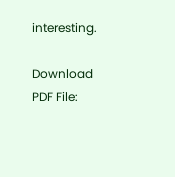interesting.

Download PDF File: